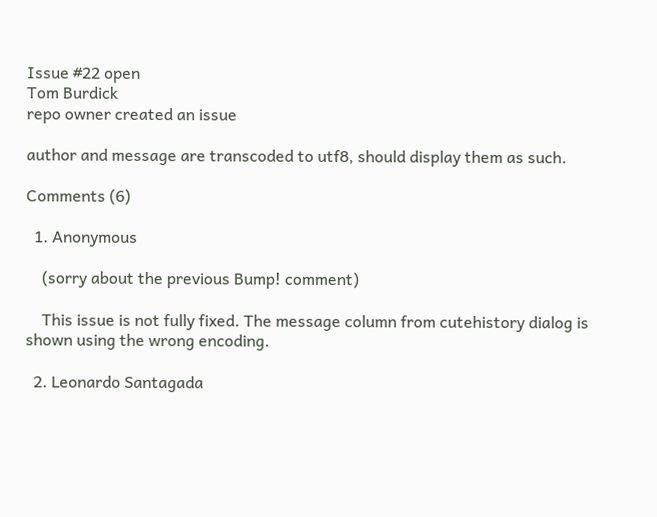Issue #22 open
Tom Burdick
repo owner created an issue

author and message are transcoded to utf8, should display them as such.

Comments (6)

  1. Anonymous

    (sorry about the previous Bump! comment)

    This issue is not fully fixed. The message column from cutehistory dialog is shown using the wrong encoding.

  2. Leonardo Santagada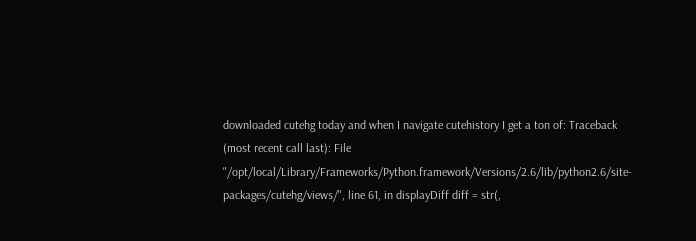downloaded cutehg today and when I navigate cutehistory I get a ton of: Traceback (most recent call last): File "/opt/local/Library/Frameworks/Python.framework/Versions/2.6/lib/python2.6/site-packages/cutehg/views/", line 61, in displayDiff diff = str(,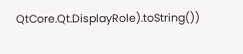QtCore.Qt.DisplayRole).toString())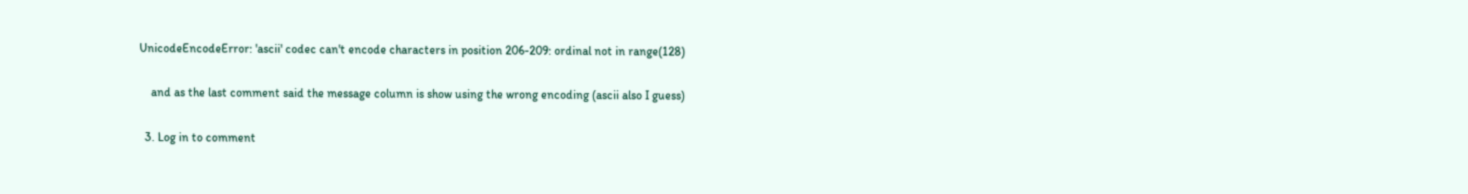UnicodeEncodeError: 'ascii' codec can't encode characters in position 206-209: ordinal not in range(128)

    and as the last comment said the message column is show using the wrong encoding (ascii also I guess)

  3. Log in to comment